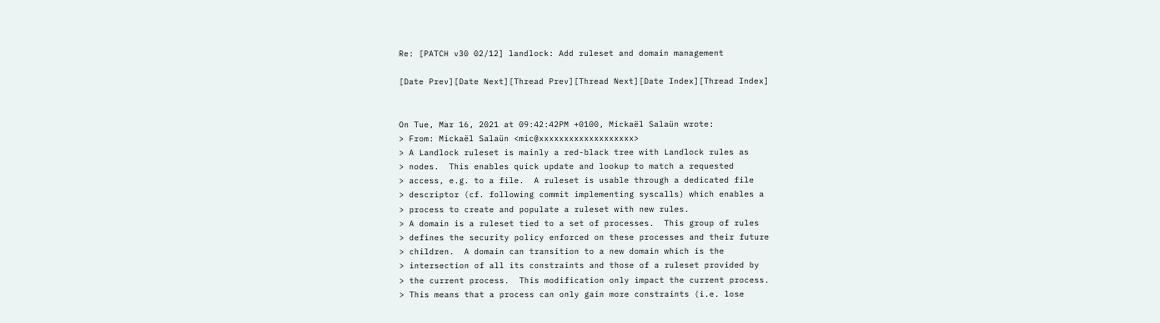Re: [PATCH v30 02/12] landlock: Add ruleset and domain management

[Date Prev][Date Next][Thread Prev][Thread Next][Date Index][Thread Index]


On Tue, Mar 16, 2021 at 09:42:42PM +0100, Mickaël Salaün wrote:
> From: Mickaël Salaün <mic@xxxxxxxxxxxxxxxxxxx>
> A Landlock ruleset is mainly a red-black tree with Landlock rules as
> nodes.  This enables quick update and lookup to match a requested
> access, e.g. to a file.  A ruleset is usable through a dedicated file
> descriptor (cf. following commit implementing syscalls) which enables a
> process to create and populate a ruleset with new rules.
> A domain is a ruleset tied to a set of processes.  This group of rules
> defines the security policy enforced on these processes and their future
> children.  A domain can transition to a new domain which is the
> intersection of all its constraints and those of a ruleset provided by
> the current process.  This modification only impact the current process.
> This means that a process can only gain more constraints (i.e. lose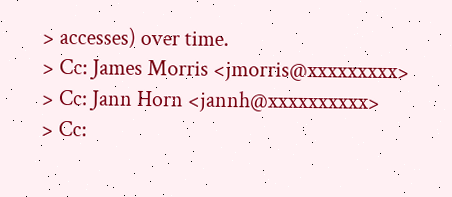> accesses) over time.
> Cc: James Morris <jmorris@xxxxxxxxx>
> Cc: Jann Horn <jannh@xxxxxxxxxx>
> Cc: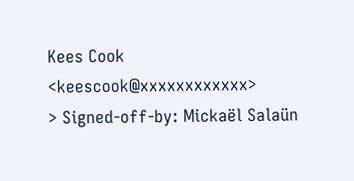Kees Cook <keescook@xxxxxxxxxxxx>
> Signed-off-by: Mickaël Salaün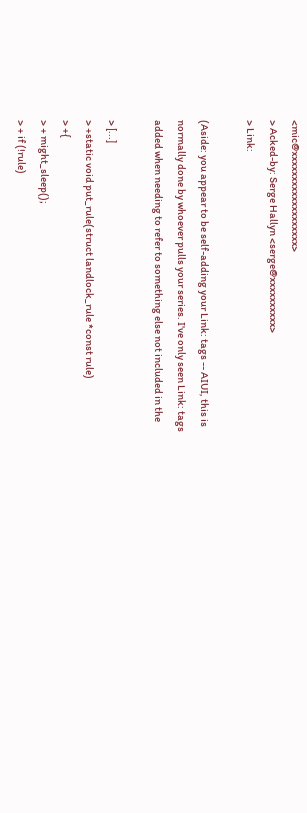<mic@xxxxxxxxxxxxxxxxxxx>
> Acked-by: Serge Hallyn <serge@xxxxxxxxxx>
> Link:

(Aside: you appear to be self-adding your Link: tags -- AIUI, this is
normally done by whoever pulls your series. I've only seen Link: tags
added when needing to refer to something else not included in the

> [...]
> +static void put_rule(struct landlock_rule *const rule)
> +{
> + might_sleep();
> + if (!rule)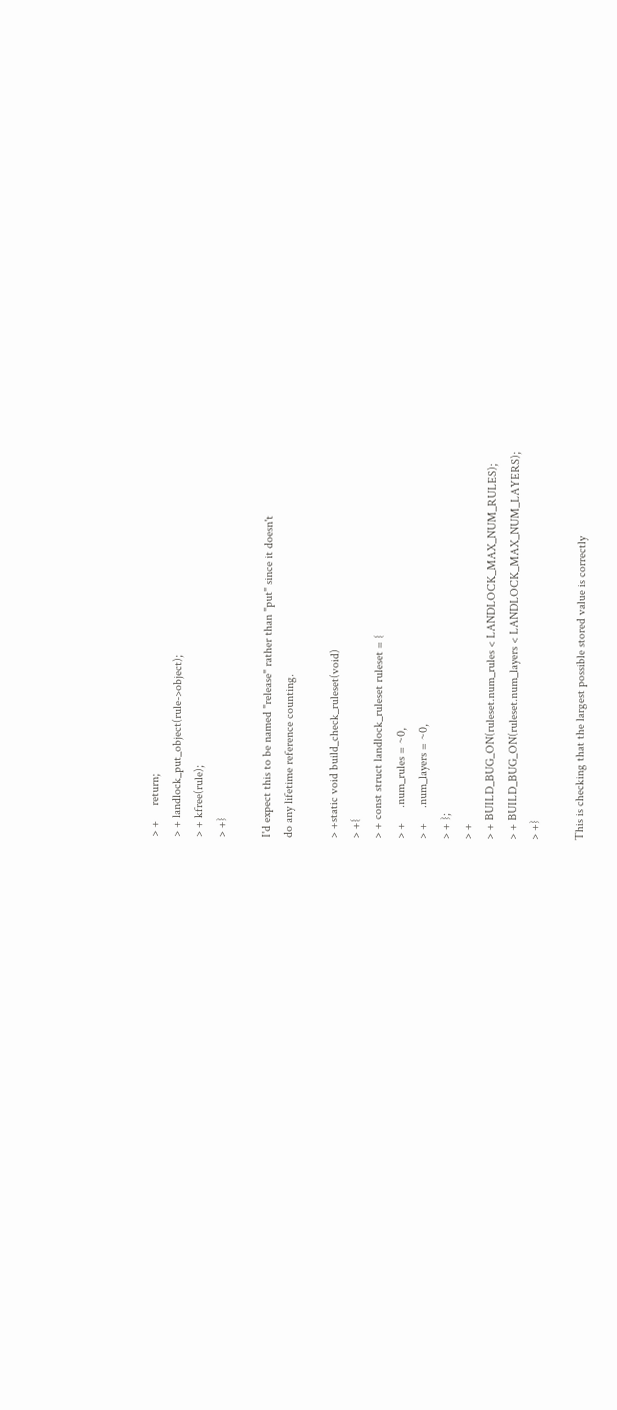> +     return;
> + landlock_put_object(rule->object);
> + kfree(rule);
> +}

I'd expect this to be named "release" rather than "put" since it doesn't
do any lifetime reference counting.

> +static void build_check_ruleset(void)
> +{
> + const struct landlock_ruleset ruleset = {
> +     .num_rules = ~0,
> +     .num_layers = ~0,
> + };
> +
> + BUILD_BUG_ON(ruleset.num_rules < LANDLOCK_MAX_NUM_RULES);
> + BUILD_BUG_ON(ruleset.num_layers < LANDLOCK_MAX_NUM_LAYERS);
> +}

This is checking that the largest possible stored value is correctly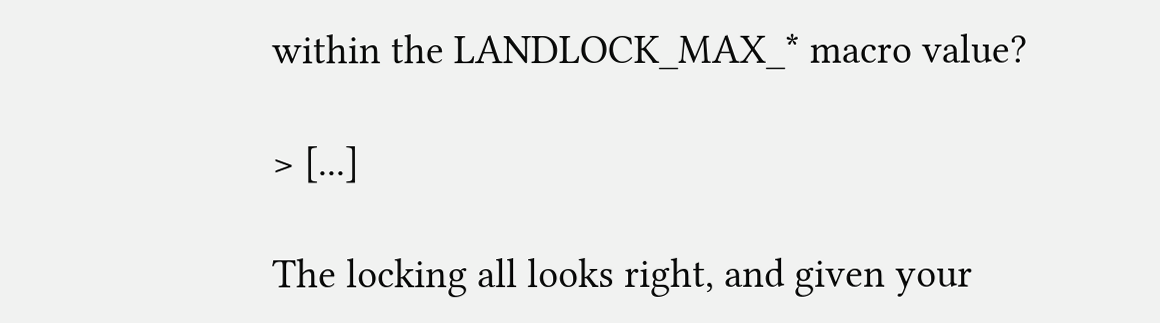within the LANDLOCK_MAX_* macro value?

> [...]

The locking all looks right, and given your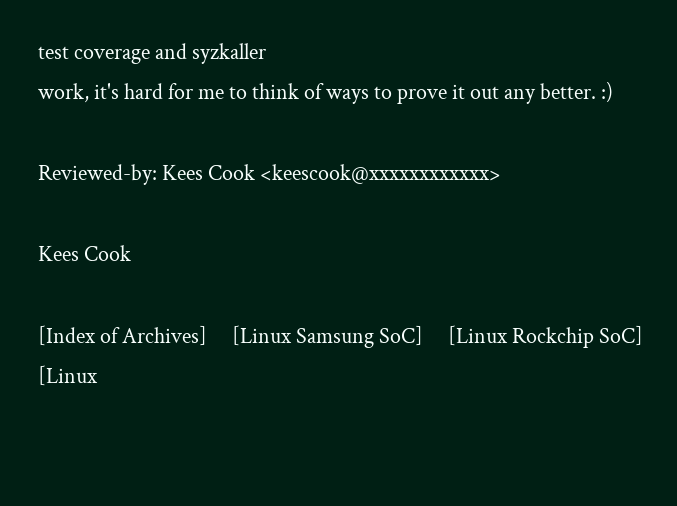test coverage and syzkaller
work, it's hard for me to think of ways to prove it out any better. :)

Reviewed-by: Kees Cook <keescook@xxxxxxxxxxxx>

Kees Cook

[Index of Archives]     [Linux Samsung SoC]     [Linux Rockchip SoC]     [Linux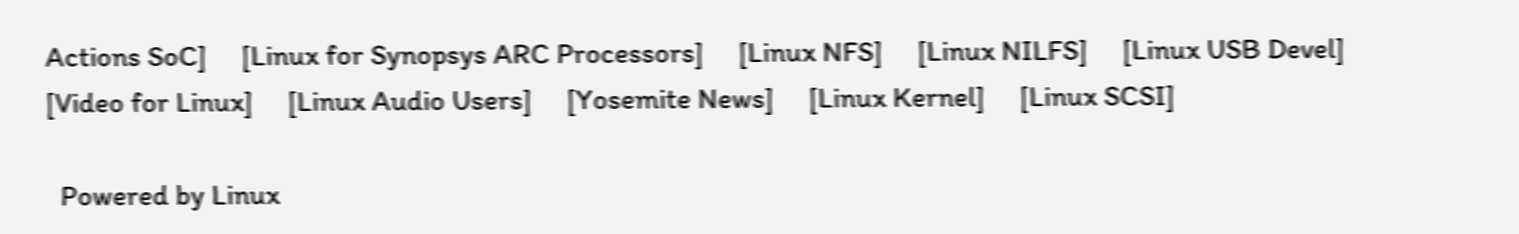Actions SoC]     [Linux for Synopsys ARC Processors]     [Linux NFS]     [Linux NILFS]     [Linux USB Devel]     [Video for Linux]     [Linux Audio Users]     [Yosemite News]     [Linux Kernel]     [Linux SCSI]

  Powered by Linux